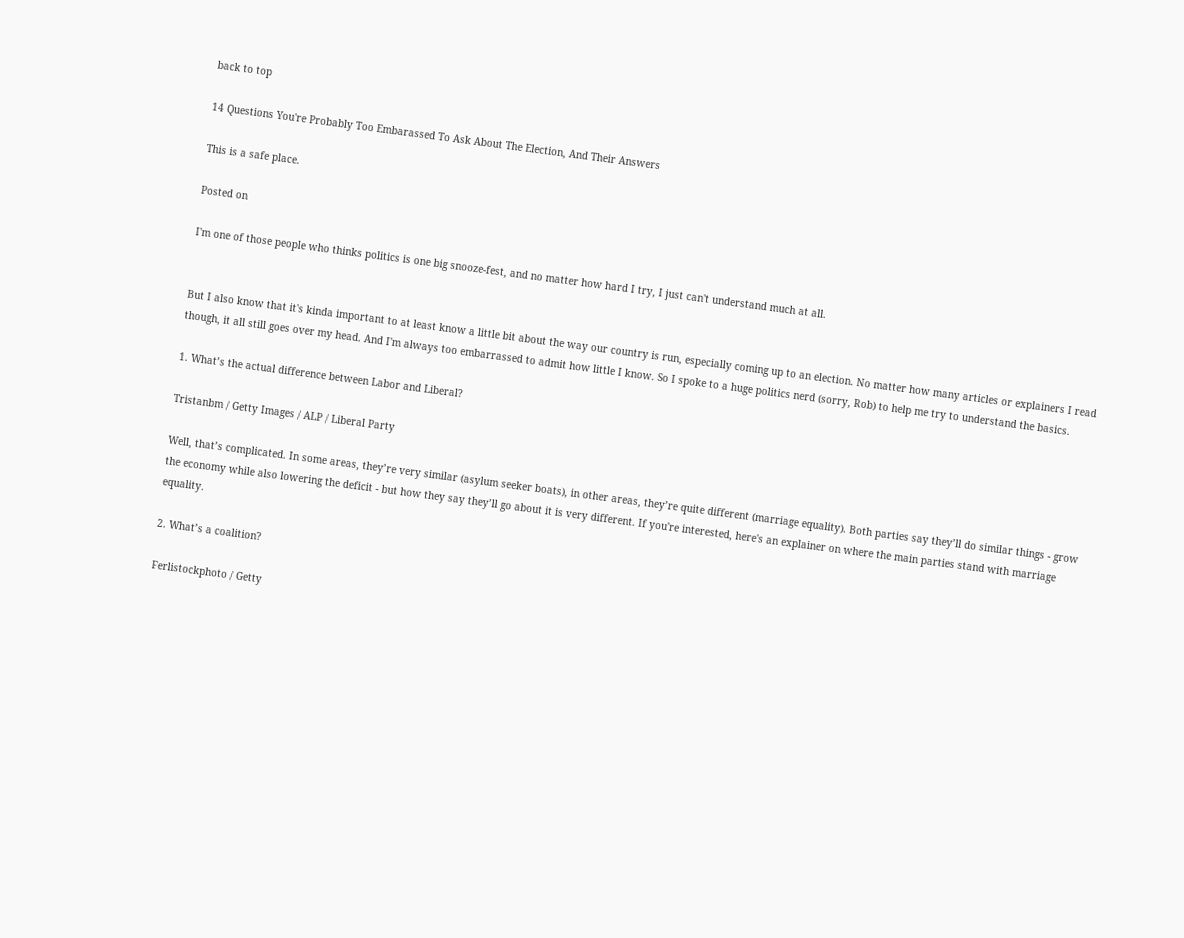back to top

14 Questions You're Probably Too Embarassed To Ask About The Election, And Their Answers

This is a safe place.

Posted on

I'm one of those people who thinks politics is one big snooze-fest, and no matter how hard I try, I just can't understand much at all.


But I also know that it's kinda important to at least know a little bit about the way our country is run, especially coming up to an election. No matter how many articles or explainers I read though, it all still goes over my head. And I'm always too embarrassed to admit how little I know. So I spoke to a huge politics nerd (sorry, Rob) to help me try to understand the basics.

1. What’s the actual difference between Labor and Liberal?

Tristanbm / Getty Images / ALP / Liberal Party

Well, that’s complicated. In some areas, they’re very similar (asylum seeker boats), in other areas, they’re quite different (marriage equality). Both parties say they’ll do similar things - grow the economy while also lowering the deficit - but how they say they’ll go about it is very different. If you're interested, here's an explainer on where the main parties stand with marriage equality.

2. What’s a coalition?

Ferlistockphoto / Getty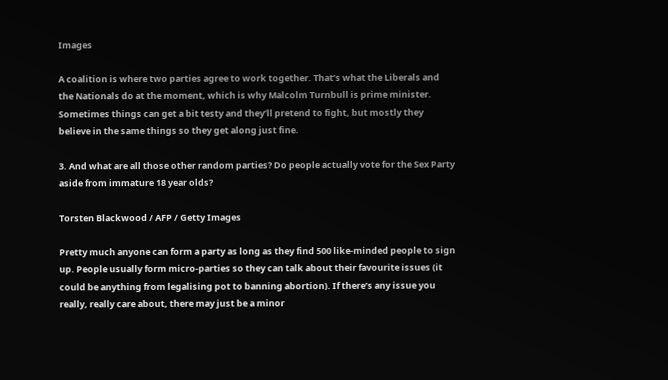Images

A coalition is where two parties agree to work together. That’s what the Liberals and the Nationals do at the moment, which is why Malcolm Turnbull is prime minister. Sometimes things can get a bit testy and they’ll pretend to fight, but mostly they believe in the same things so they get along just fine.

3. And what are all those other random parties? Do people actually vote for the Sex Party aside from immature 18 year olds?

Torsten Blackwood / AFP / Getty Images

Pretty much anyone can form a party as long as they find 500 like-minded people to sign up. People usually form micro-parties so they can talk about their favourite issues (it could be anything from legalising pot to banning abortion). If there’s any issue you really, really care about, there may just be a minor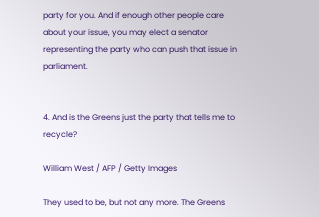party for you. And if enough other people care about your issue, you may elect a senator representing the party who can push that issue in parliament.


4. And is the Greens just the party that tells me to recycle?

William West / AFP / Getty Images

They used to be, but not any more. The Greens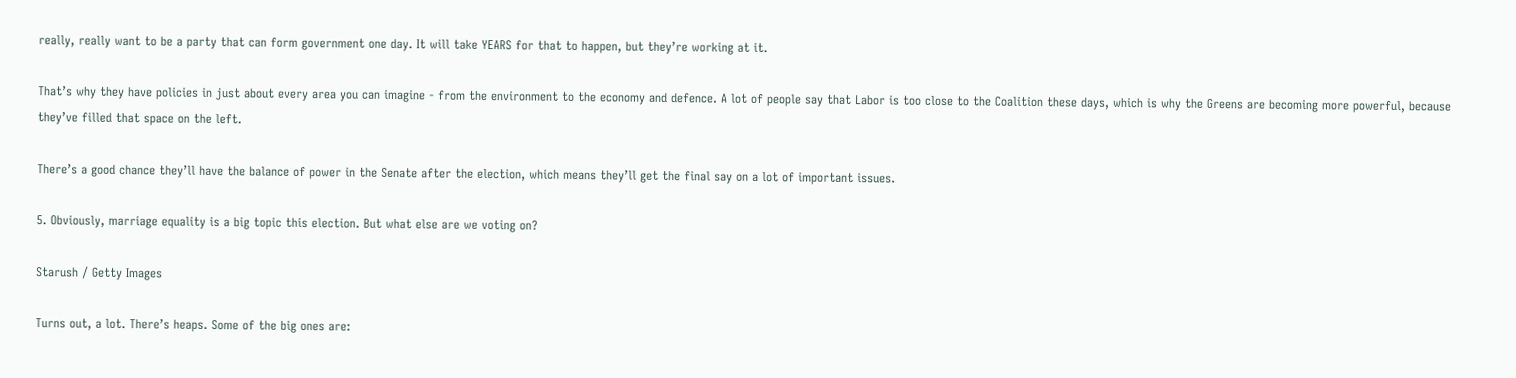really, really want to be a party that can form government one day. It will take YEARS for that to happen, but they’re working at it.

That’s why they have policies in just about every area you can imagine - from the environment to the economy and defence. A lot of people say that Labor is too close to the Coalition these days, which is why the Greens are becoming more powerful, because they’ve filled that space on the left.

There’s a good chance they’ll have the balance of power in the Senate after the election, which means they’ll get the final say on a lot of important issues.

5. Obviously, marriage equality is a big topic this election. But what else are we voting on?

Starush / Getty Images

Turns out, a lot. There’s heaps. Some of the big ones are: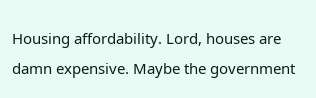Housing affordability. Lord, houses are damn expensive. Maybe the government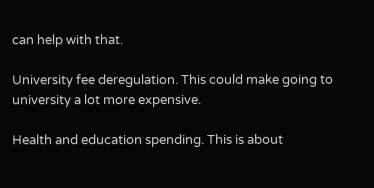can help with that.

University fee deregulation. This could make going to university a lot more expensive.

Health and education spending. This is about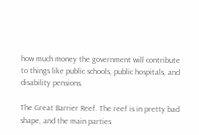how much money the government will contribute to things like public schools, public hospitals, and disability pensions.

The Great Barrier Reef. The reef is in pretty bad shape, and the main parties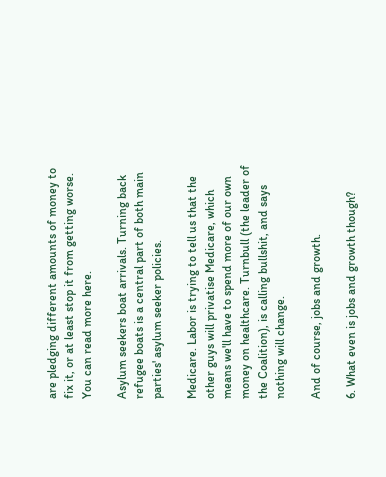are pledging different amounts of money to fix it, or at least stop it from getting worse. You can read more here.

Asylum seekers boat arrivals. Turning back refugee boats is a central part of both main parties' asylum seeker policies.

Medicare. Labor is trying to tell us that the other guys will privatise Medicare, which means we'll have to spend more of our own money on healthcare. Turnbull (the leader of the Coalition), is calling bullshit, and says nothing will change.

And of course, jobs and growth.

6. What even is jobs and growth though?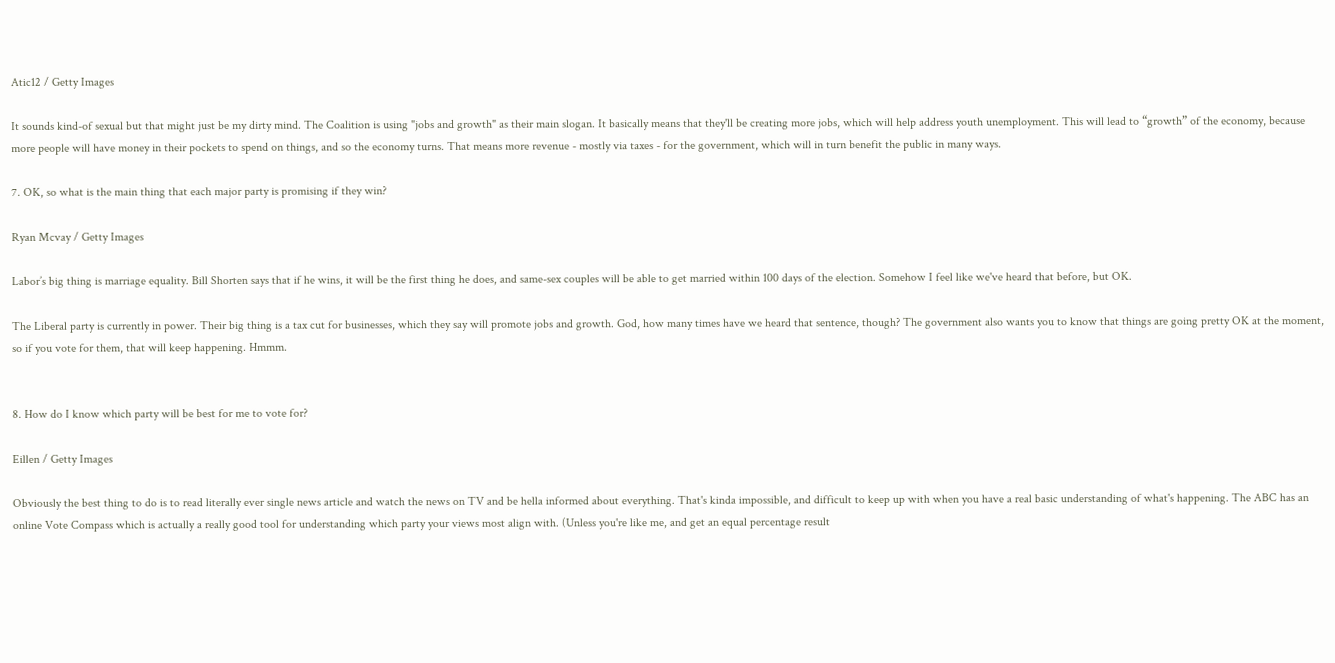Atic12 / Getty Images

It sounds kind-of sexual but that might just be my dirty mind. The Coalition is using "jobs and growth" as their main slogan. It basically means that they'll be creating more jobs, which will help address youth unemployment. This will lead to “growth” of the economy, because more people will have money in their pockets to spend on things, and so the economy turns. That means more revenue - mostly via taxes - for the government, which will in turn benefit the public in many ways.

7. OK, so what is the main thing that each major party is promising if they win?

Ryan Mcvay / Getty Images

Labor’s big thing is marriage equality. Bill Shorten says that if he wins, it will be the first thing he does, and same-sex couples will be able to get married within 100 days of the election. Somehow I feel like we've heard that before, but OK.

The Liberal party is currently in power. Their big thing is a tax cut for businesses, which they say will promote jobs and growth. God, how many times have we heard that sentence, though? The government also wants you to know that things are going pretty OK at the moment, so if you vote for them, that will keep happening. Hmmm.


8. How do I know which party will be best for me to vote for?

Eillen / Getty Images

Obviously the best thing to do is to read literally ever single news article and watch the news on TV and be hella informed about everything. That's kinda impossible, and difficult to keep up with when you have a real basic understanding of what's happening. The ABC has an online Vote Compass which is actually a really good tool for understanding which party your views most align with. (Unless you're like me, and get an equal percentage result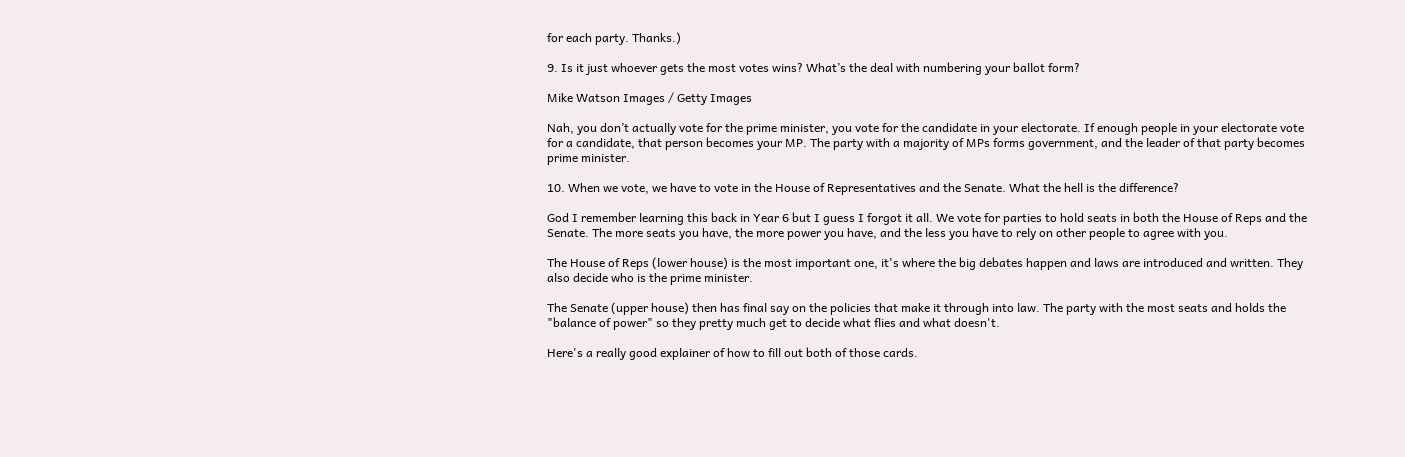for each party. Thanks.)

9. Is it just whoever gets the most votes wins? What’s the deal with numbering your ballot form?

Mike Watson Images / Getty Images

Nah, you don’t actually vote for the prime minister, you vote for the candidate in your electorate. If enough people in your electorate vote for a candidate, that person becomes your MP. The party with a majority of MPs forms government, and the leader of that party becomes prime minister.

10. When we vote, we have to vote in the House of Representatives and the Senate. What the hell is the difference?

God I remember learning this back in Year 6 but I guess I forgot it all. We vote for parties to hold seats in both the House of Reps and the Senate. The more seats you have, the more power you have, and the less you have to rely on other people to agree with you.

The House of Reps (lower house) is the most important one, it's where the big debates happen and laws are introduced and written. They also decide who is the prime minister.

The Senate (upper house) then has final say on the policies that make it through into law. The party with the most seats and holds the "balance of power" so they pretty much get to decide what flies and what doesn't.

Here's a really good explainer of how to fill out both of those cards.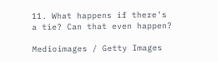11. What happens if there's a tie? Can that even happen?

Medioimages / Getty Images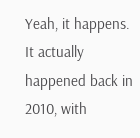Yeah, it happens. It actually happened back in 2010, with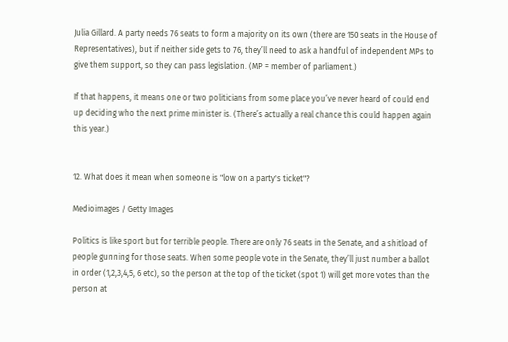Julia Gillard. A party needs 76 seats to form a majority on its own (there are 150 seats in the House of Representatives), but if neither side gets to 76, they’ll need to ask a handful of independent MPs to give them support, so they can pass legislation. (MP = member of parliament.)

If that happens, it means one or two politicians from some place you’ve never heard of could end up deciding who the next prime minister is. (There’s actually a real chance this could happen again this year.)


12. What does it mean when someone is "low on a party's ticket"?

Medioimages / Getty Images

Politics is like sport but for terrible people. There are only 76 seats in the Senate, and a shitload of people gunning for those seats. When some people vote in the Senate, they’ll just number a ballot in order (1,2,3,4,5, 6 etc), so the person at the top of the ticket (spot 1) will get more votes than the person at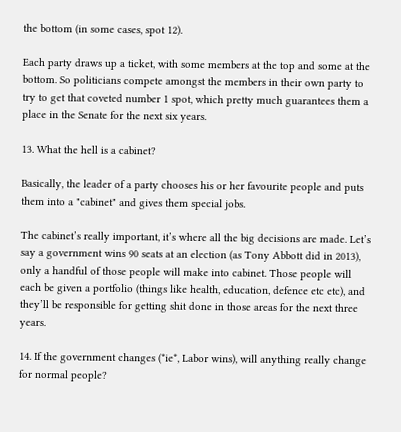the bottom (in some cases, spot 12).

Each party draws up a ticket, with some members at the top and some at the bottom. So politicians compete amongst the members in their own party to try to get that coveted number 1 spot, which pretty much guarantees them a place in the Senate for the next six years.

13. What the hell is a cabinet?

Basically, the leader of a party chooses his or her favourite people and puts them into a "cabinet" and gives them special jobs.

The cabinet’s really important, it’s where all the big decisions are made. Let’s say a government wins 90 seats at an election (as Tony Abbott did in 2013), only a handful of those people will make into cabinet. Those people will each be given a portfolio (things like health, education, defence etc etc), and they’ll be responsible for getting shit done in those areas for the next three years.

14. If the government changes (*ie*, Labor wins), will anything really change for normal people?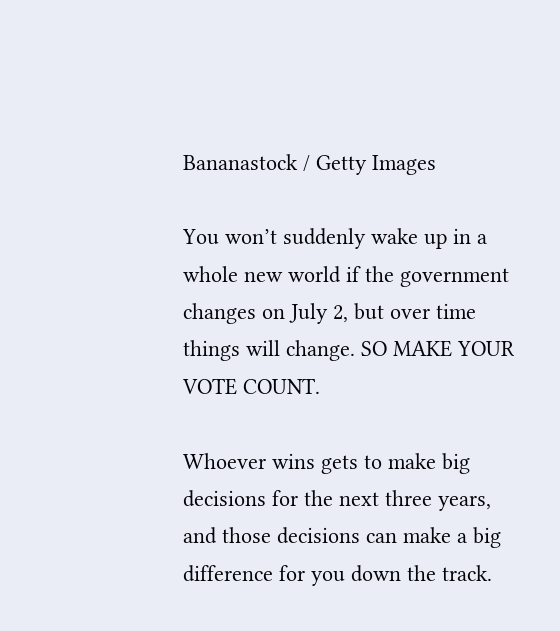Bananastock / Getty Images

You won’t suddenly wake up in a whole new world if the government changes on July 2, but over time things will change. SO MAKE YOUR VOTE COUNT.

Whoever wins gets to make big decisions for the next three years, and those decisions can make a big difference for you down the track.